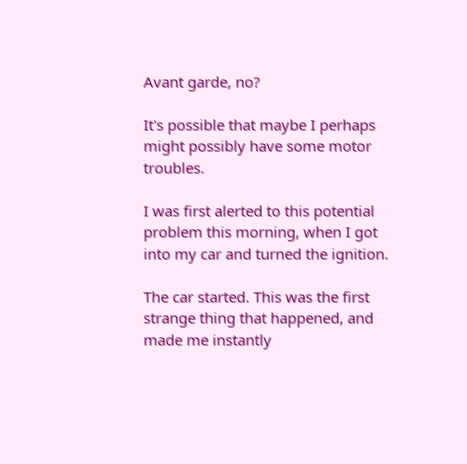Avant garde, no?

It's possible that maybe I perhaps might possibly have some motor troubles.

I was first alerted to this potential problem this morning, when I got into my car and turned the ignition.

The car started. This was the first strange thing that happened, and made me instantly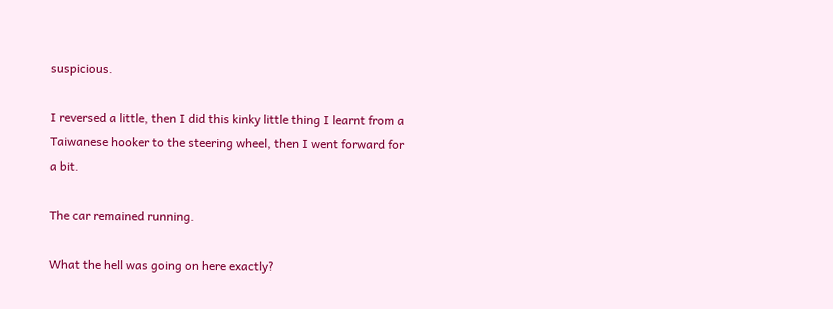suspicious.

I reversed a little, then I did this kinky little thing I learnt from a Taiwanese hooker to the steering wheel, then I went forward for a bit.

The car remained running.

What the hell was going on here exactly?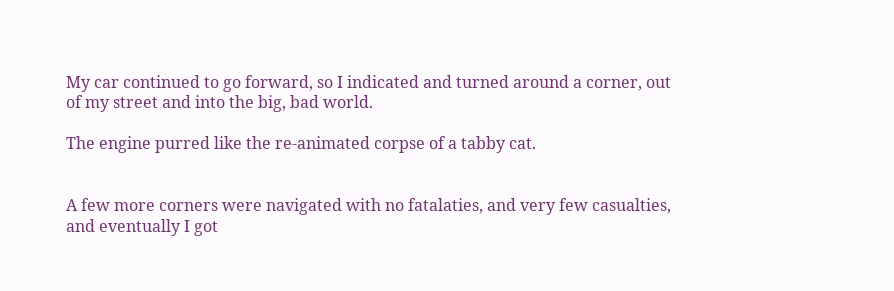My car continued to go forward, so I indicated and turned around a corner, out of my street and into the big, bad world.

The engine purred like the re-animated corpse of a tabby cat.


A few more corners were navigated with no fatalaties, and very few casualties, and eventually I got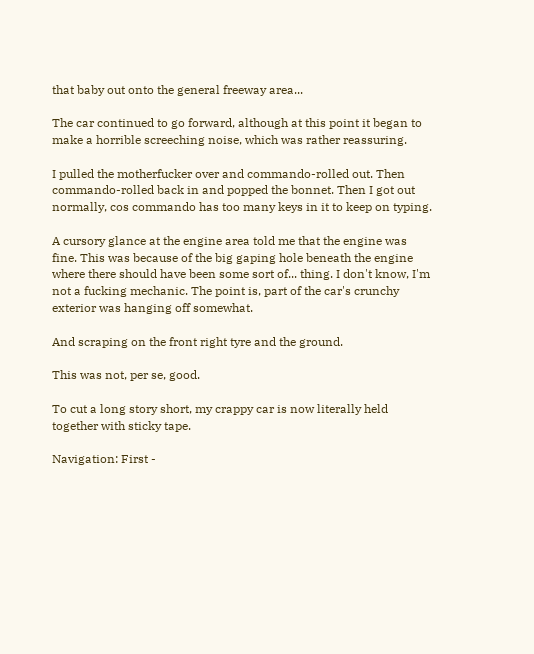that baby out onto the general freeway area...

The car continued to go forward, although at this point it began to make a horrible screeching noise, which was rather reassuring.

I pulled the motherfucker over and commando-rolled out. Then commando-rolled back in and popped the bonnet. Then I got out normally, cos commando has too many keys in it to keep on typing.

A cursory glance at the engine area told me that the engine was fine. This was because of the big gaping hole beneath the engine where there should have been some sort of... thing. I don't know, I'm not a fucking mechanic. The point is, part of the car's crunchy exterior was hanging off somewhat.

And scraping on the front right tyre and the ground.

This was not, per se, good.

To cut a long story short, my crappy car is now literally held together with sticky tape.

Navigation: First -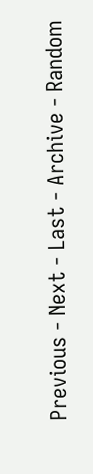Previous - Next - Last - Archive - Random